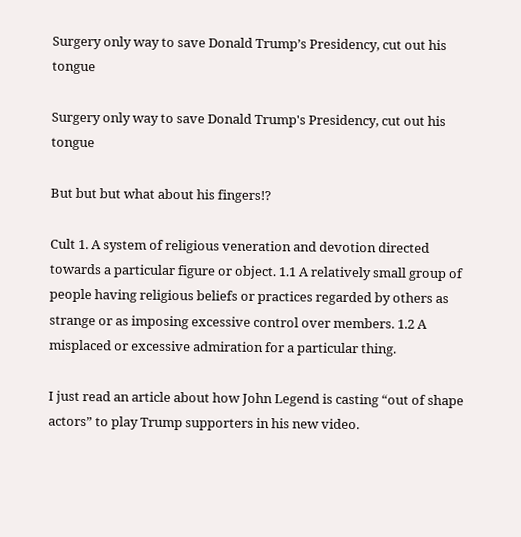Surgery only way to save Donald Trump’s Presidency, cut out his tongue

Surgery only way to save Donald Trump's Presidency, cut out his tongue

But but but what about his fingers!?

Cult 1. A system of religious veneration and devotion directed towards a particular figure or object. 1.1 A relatively small group of people having religious beliefs or practices regarded by others as strange or as imposing excessive control over members. 1.2 A misplaced or excessive admiration for a particular thing.

I just read an article about how John Legend is casting “out of shape actors” to play Trump supporters in his new video.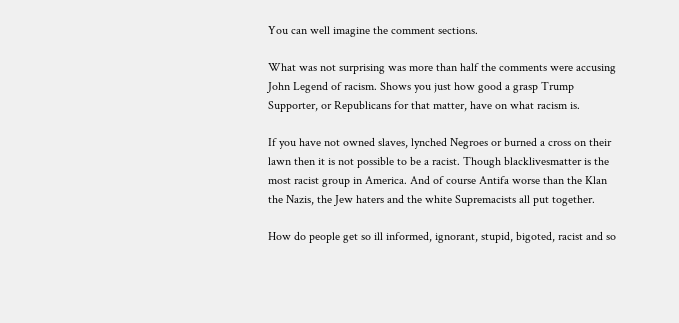You can well imagine the comment sections.

What was not surprising was more than half the comments were accusing John Legend of racism. Shows you just how good a grasp Trump Supporter, or Republicans for that matter, have on what racism is.

If you have not owned slaves, lynched Negroes or burned a cross on their lawn then it is not possible to be a racist. Though blacklivesmatter is the most racist group in America. And of course Antifa worse than the Klan the Nazis, the Jew haters and the white Supremacists all put together.

How do people get so ill informed, ignorant, stupid, bigoted, racist and so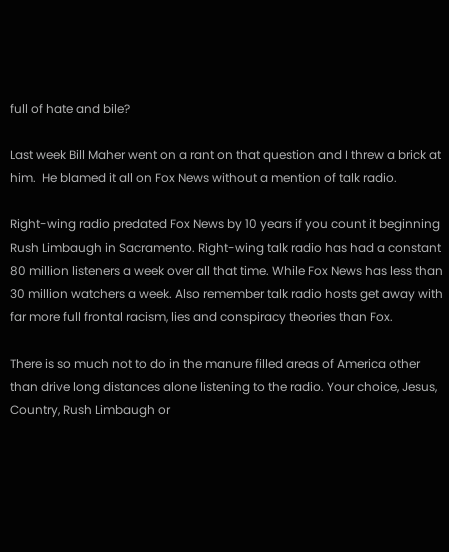full of hate and bile?

Last week Bill Maher went on a rant on that question and I threw a brick at him.  He blamed it all on Fox News without a mention of talk radio.

Right-wing radio predated Fox News by 10 years if you count it beginning Rush Limbaugh in Sacramento. Right-wing talk radio has had a constant 80 million listeners a week over all that time. While Fox News has less than 30 million watchers a week. Also remember talk radio hosts get away with far more full frontal racism, lies and conspiracy theories than Fox.

There is so much not to do in the manure filled areas of America other than drive long distances alone listening to the radio. Your choice, Jesus, Country, Rush Limbaugh or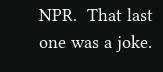NPR.  That last one was a joke.